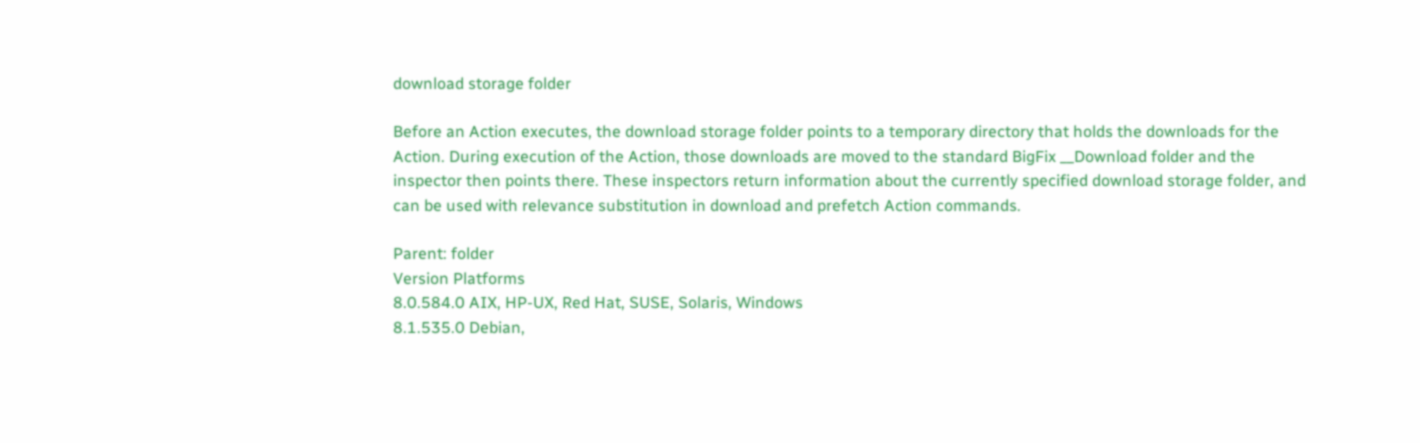download storage folder

Before an Action executes, the download storage folder points to a temporary directory that holds the downloads for the Action. During execution of the Action, those downloads are moved to the standard BigFix __Download folder and the inspector then points there. These inspectors return information about the currently specified download storage folder, and can be used with relevance substitution in download and prefetch Action commands.

Parent: folder
Version Platforms
8.0.584.0 AIX, HP-UX, Red Hat, SUSE, Solaris, Windows
8.1.535.0 Debian,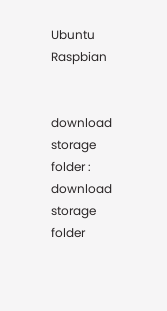Ubuntu Raspbian


download storage folder : download storage folder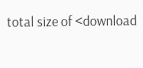total size of <download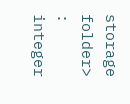storage folder> : integer